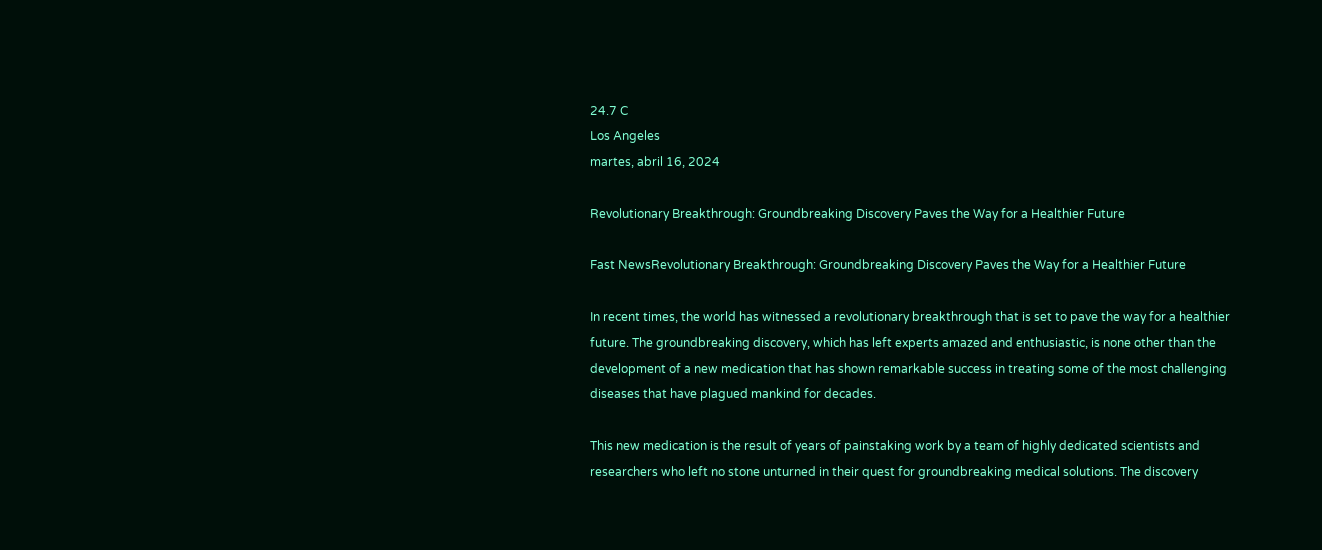24.7 C
Los Angeles
martes, abril 16, 2024

Revolutionary Breakthrough: Groundbreaking Discovery Paves the Way for a Healthier Future

Fast NewsRevolutionary Breakthrough: Groundbreaking Discovery Paves the Way for a Healthier Future

In recent times, the world has witnessed a revolutionary breakthrough that is set to pave the way for a healthier future. The groundbreaking discovery, which has left experts amazed and enthusiastic, is none other than the development of a new medication that has shown remarkable success in treating some of the most challenging diseases that have plagued mankind for decades.

This new medication is the result of years of painstaking work by a team of highly dedicated scientists and researchers who left no stone unturned in their quest for groundbreaking medical solutions. The discovery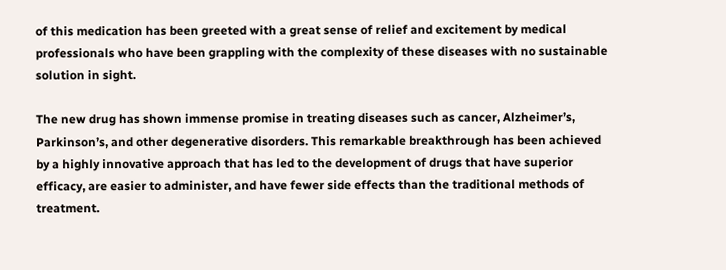of this medication has been greeted with a great sense of relief and excitement by medical professionals who have been grappling with the complexity of these diseases with no sustainable solution in sight.

The new drug has shown immense promise in treating diseases such as cancer, Alzheimer’s, Parkinson’s, and other degenerative disorders. This remarkable breakthrough has been achieved by a highly innovative approach that has led to the development of drugs that have superior efficacy, are easier to administer, and have fewer side effects than the traditional methods of treatment.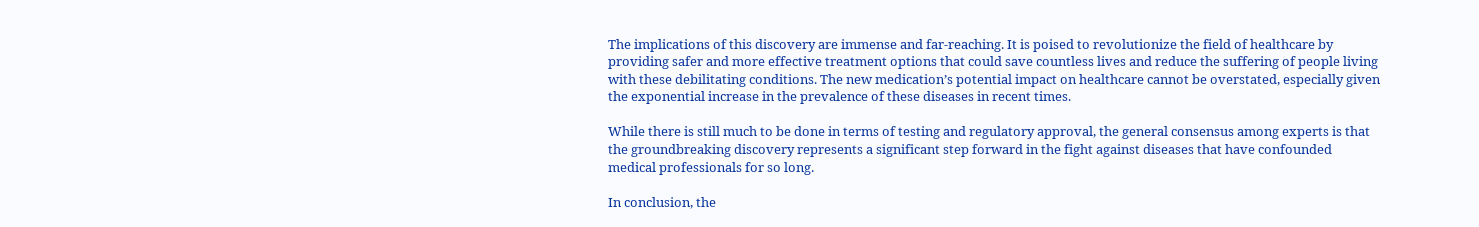The implications of this discovery are immense and far-reaching. It is poised to revolutionize the field of healthcare by providing safer and more effective treatment options that could save countless lives and reduce the suffering of people living with these debilitating conditions. The new medication’s potential impact on healthcare cannot be overstated, especially given the exponential increase in the prevalence of these diseases in recent times.

While there is still much to be done in terms of testing and regulatory approval, the general consensus among experts is that the groundbreaking discovery represents a significant step forward in the fight against diseases that have confounded medical professionals for so long.

In conclusion, the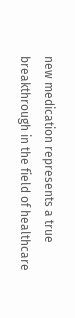new medication represents a true breakthrough in the field of healthcare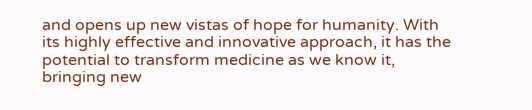and opens up new vistas of hope for humanity. With its highly effective and innovative approach, it has the potential to transform medicine as we know it, bringing new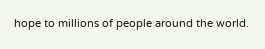hope to millions of people around the world.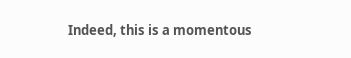Indeed, this is a momentous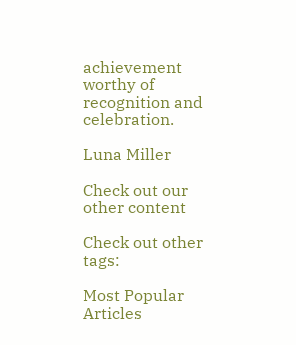achievement worthy of recognition and celebration.

Luna Miller

Check out our other content

Check out other tags:

Most Popular Articles